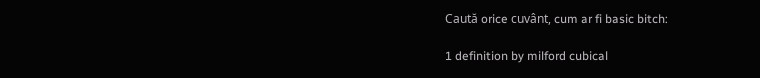Caută orice cuvânt, cum ar fi basic bitch:

1 definition by milford cubical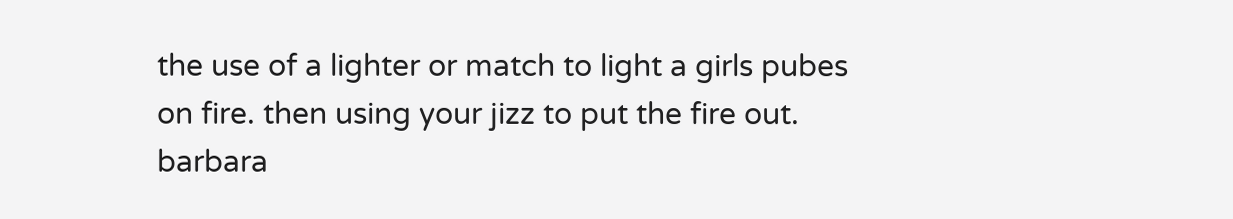the use of a lighter or match to light a girls pubes on fire. then using your jizz to put the fire out.
barbara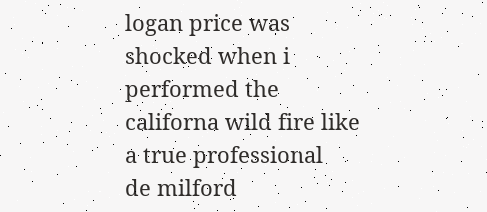logan price was shocked when i performed the californa wild fire like a true professional
de milford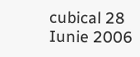cubical 28 Iunie 2006